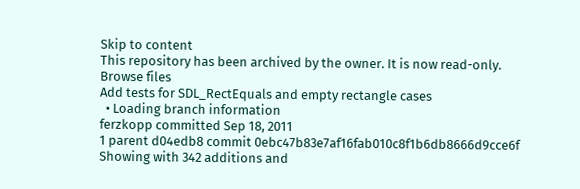Skip to content
This repository has been archived by the owner. It is now read-only.
Browse files
Add tests for SDL_RectEquals and empty rectangle cases
  • Loading branch information
ferzkopp committed Sep 18, 2011
1 parent d04edb8 commit 0ebc47b83e7af16fab010c8f1b6db8666d9cce6f
Showing with 342 additions and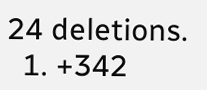24 deletions.
  1. +342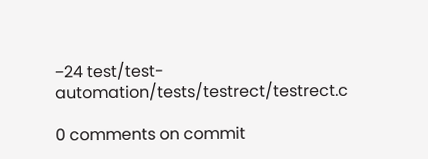−24 test/test-automation/tests/testrect/testrect.c

0 comments on commit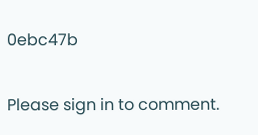0ebc47b

Please sign in to comment.